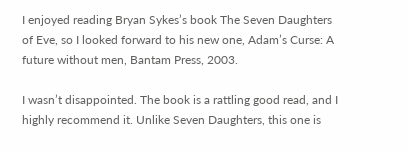I enjoyed reading Bryan Sykes’s book The Seven Daughters of Eve, so I looked forward to his new one, Adam’s Curse: A future without men, Bantam Press, 2003.

I wasn’t disappointed. The book is a rattling good read, and I highly recommend it. Unlike Seven Daughters, this one is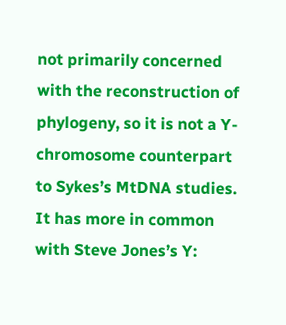not primarily concerned with the reconstruction of phylogeny, so it is not a Y-chromosome counterpart to Sykes’s MtDNA studies. It has more in common with Steve Jones’s Y: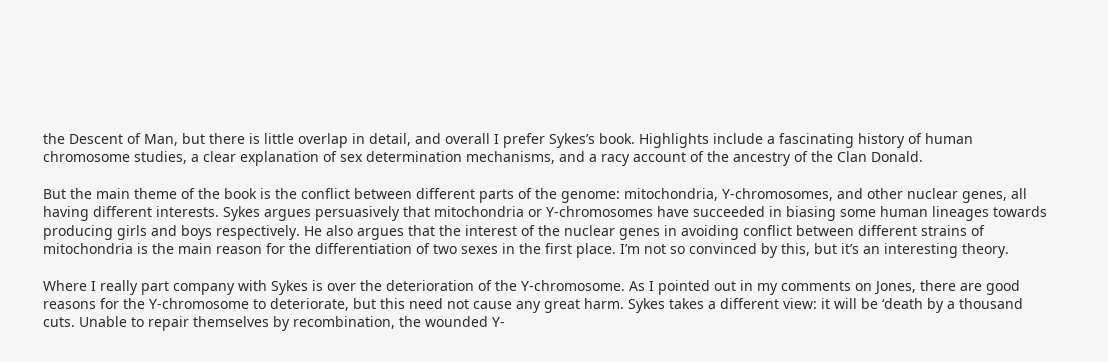the Descent of Man, but there is little overlap in detail, and overall I prefer Sykes’s book. Highlights include a fascinating history of human chromosome studies, a clear explanation of sex determination mechanisms, and a racy account of the ancestry of the Clan Donald.

But the main theme of the book is the conflict between different parts of the genome: mitochondria, Y-chromosomes, and other nuclear genes, all having different interests. Sykes argues persuasively that mitochondria or Y-chromosomes have succeeded in biasing some human lineages towards producing girls and boys respectively. He also argues that the interest of the nuclear genes in avoiding conflict between different strains of mitochondria is the main reason for the differentiation of two sexes in the first place. I’m not so convinced by this, but it’s an interesting theory.

Where I really part company with Sykes is over the deterioration of the Y-chromosome. As I pointed out in my comments on Jones, there are good reasons for the Y-chromosome to deteriorate, but this need not cause any great harm. Sykes takes a different view: it will be ‘death by a thousand cuts. Unable to repair themselves by recombination, the wounded Y-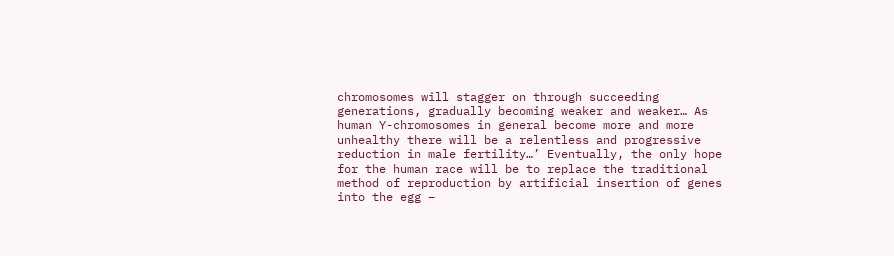chromosomes will stagger on through succeeding generations, gradually becoming weaker and weaker… As human Y-chromosomes in general become more and more unhealthy there will be a relentless and progressive reduction in male fertility…’ Eventually, the only hope for the human race will be to replace the traditional method of reproduction by artificial insertion of genes into the egg –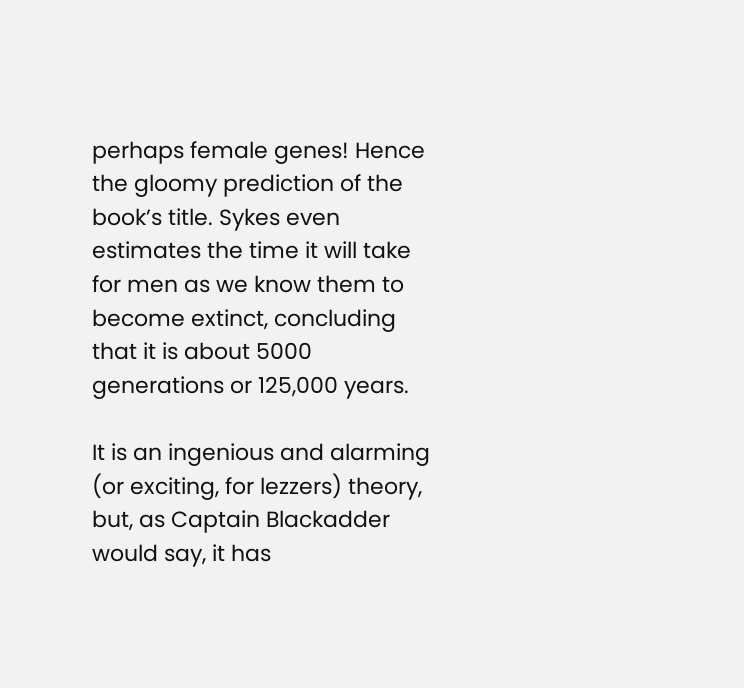perhaps female genes! Hence the gloomy prediction of the book’s title. Sykes even estimates the time it will take for men as we know them to become extinct, concluding that it is about 5000 generations or 125,000 years.

It is an ingenious and alarming (or exciting, for lezzers) theory, but, as Captain Blackadder would say, it has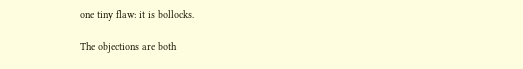one tiny flaw: it is bollocks.

The objections are both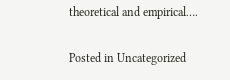theoretical and empirical….

Posted in Uncategorized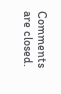Comments are closed.